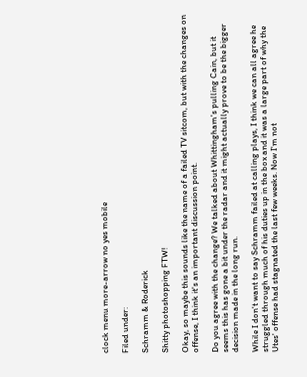clock menu more-arrow no yes mobile

Filed under:

Schramm & Roderick

Shitty photoshopping FTW!

Okay, so maybe this sounds like the name of a failed TV sitcom, but with the changes on offense, I think it's an important discussion point.

Do you agree with the change? We talked about Whittingham's pulling Cain, but it seems this has gone a bit under the radar and it might actually prove to be the bigger decision made in the long run.

While I don't want to say Schramm failed at calling plays, I think we can all agree he struggled through much of his duties up in the box and it was a large part of why the Utes' offense had stagnated the last few weeks. Now I'm not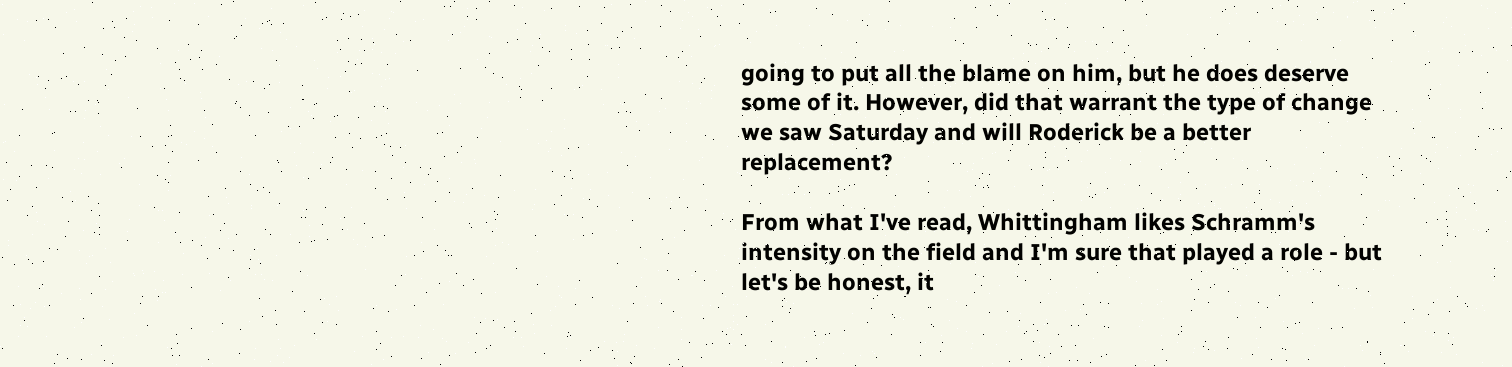going to put all the blame on him, but he does deserve some of it. However, did that warrant the type of change we saw Saturday and will Roderick be a better replacement?

From what I've read, Whittingham likes Schramm's intensity on the field and I'm sure that played a role - but let's be honest, it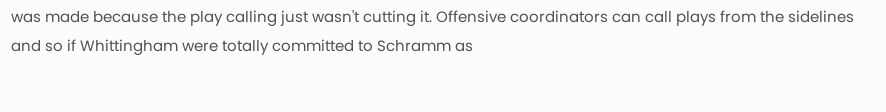was made because the play calling just wasn't cutting it. Offensive coordinators can call plays from the sidelines and so if Whittingham were totally committed to Schramm as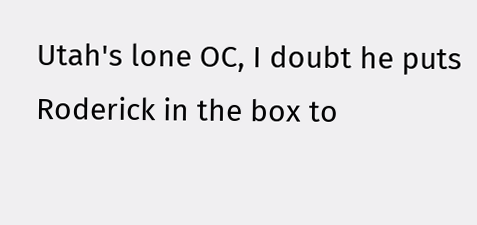Utah's lone OC, I doubt he puts Roderick in the box to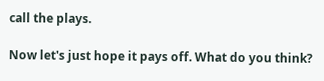call the plays.

Now let's just hope it pays off. What do you think?